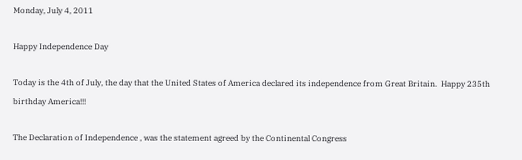Monday, July 4, 2011

Happy Independence Day

Today is the 4th of July, the day that the United States of America declared its independence from Great Britain.  Happy 235th birthday America!!!

The Declaration of Independence , was the statement agreed by the Continental Congress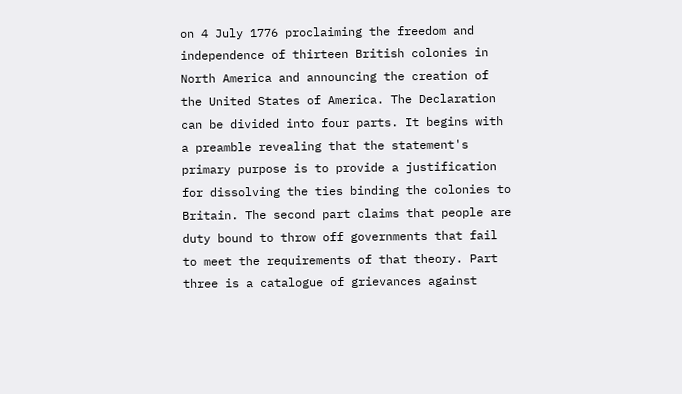on 4 July 1776 proclaiming the freedom and independence of thirteen British colonies in North America and announcing the creation of the United States of America. The Declaration can be divided into four parts. It begins with a preamble revealing that the statement's primary purpose is to provide a justification for dissolving the ties binding the colonies to Britain. The second part claims that people are duty bound to throw off governments that fail to meet the requirements of that theory. Part three is a catalogue of grievances against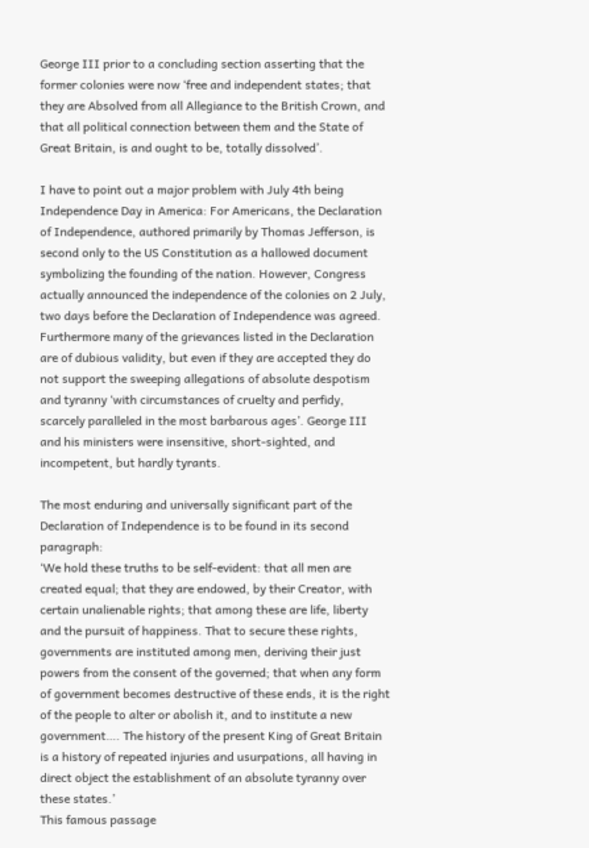George III prior to a concluding section asserting that the former colonies were now ‘free and independent states; that they are Absolved from all Allegiance to the British Crown, and that all political connection between them and the State of Great Britain, is and ought to be, totally dissolved’.

I have to point out a major problem with July 4th being Independence Day in America: For Americans, the Declaration of Independence, authored primarily by Thomas Jefferson, is second only to the US Constitution as a hallowed document symbolizing the founding of the nation. However, Congress actually announced the independence of the colonies on 2 July, two days before the Declaration of Independence was agreed. Furthermore many of the grievances listed in the Declaration are of dubious validity, but even if they are accepted they do not support the sweeping allegations of absolute despotism and tyranny ‘with circumstances of cruelty and perfidy, scarcely paralleled in the most barbarous ages’. George III and his ministers were insensitive, short-sighted, and incompetent, but hardly tyrants.

The most enduring and universally significant part of the Declaration of Independence is to be found in its second paragraph:
‘We hold these truths to be self-evident: that all men are created equal; that they are endowed, by their Creator, with certain unalienable rights; that among these are life, liberty and the pursuit of happiness. That to secure these rights, governments are instituted among men, deriving their just powers from the consent of the governed; that when any form of government becomes destructive of these ends, it is the right of the people to alter or abolish it, and to institute a new government…. The history of the present King of Great Britain is a history of repeated injuries and usurpations, all having in direct object the establishment of an absolute tyranny over these states.’
This famous passage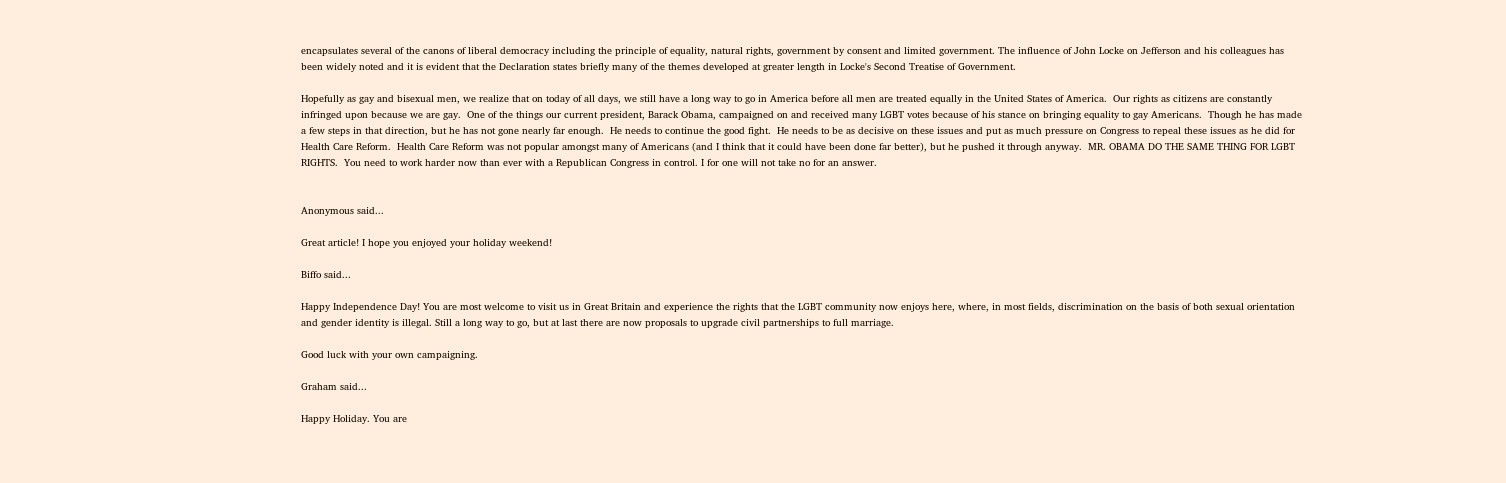encapsulates several of the canons of liberal democracy including the principle of equality, natural rights, government by consent and limited government. The influence of John Locke on Jefferson and his colleagues has been widely noted and it is evident that the Declaration states briefly many of the themes developed at greater length in Locke's Second Treatise of Government.

Hopefully as gay and bisexual men, we realize that on today of all days, we still have a long way to go in America before all men are treated equally in the United States of America.  Our rights as citizens are constantly infringed upon because we are gay.  One of the things our current president, Barack Obama, campaigned on and received many LGBT votes because of his stance on bringing equality to gay Americans.  Though he has made a few steps in that direction, but he has not gone nearly far enough.  He needs to continue the good fight.  He needs to be as decisive on these issues and put as much pressure on Congress to repeal these issues as he did for Health Care Reform.  Health Care Reform was not popular amongst many of Americans (and I think that it could have been done far better), but he pushed it through anyway.  MR. OBAMA DO THE SAME THING FOR LGBT RIGHTS.  You need to work harder now than ever with a Republican Congress in control. I for one will not take no for an answer.


Anonymous said...

Great article! I hope you enjoyed your holiday weekend!

Biffo said...

Happy Independence Day! You are most welcome to visit us in Great Britain and experience the rights that the LGBT community now enjoys here, where, in most fields, discrimination on the basis of both sexual orientation and gender identity is illegal. Still a long way to go, but at last there are now proposals to upgrade civil partnerships to full marriage.

Good luck with your own campaigning.

Graham said...

Happy Holiday. You are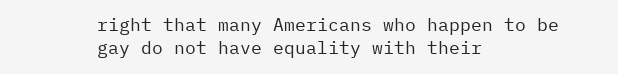right that many Americans who happen to be gay do not have equality with their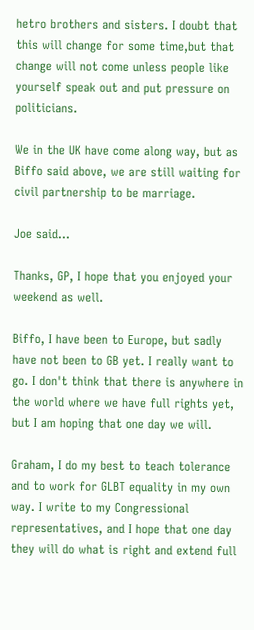hetro brothers and sisters. I doubt that this will change for some time,but that change will not come unless people like yourself speak out and put pressure on politicians.

We in the UK have come along way, but as Biffo said above, we are still waiting for civil partnership to be marriage.

Joe said...

Thanks, GP, I hope that you enjoyed your weekend as well.

Biffo, I have been to Europe, but sadly have not been to GB yet. I really want to go. I don't think that there is anywhere in the world where we have full rights yet, but I am hoping that one day we will.

Graham, I do my best to teach tolerance and to work for GLBT equality in my own way. I write to my Congressional representatives, and I hope that one day they will do what is right and extend full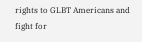rights to GLBT Americans and fight for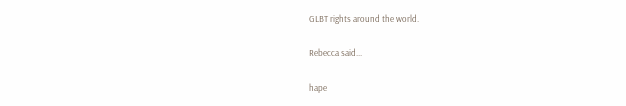GLBT rights around the world.

Rebecca said...

hape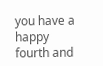you have a happy fourth and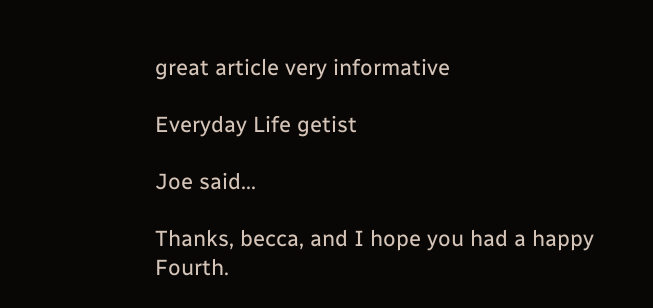great article very informative

Everyday Life getist

Joe said...

Thanks, becca, and I hope you had a happy Fourth.